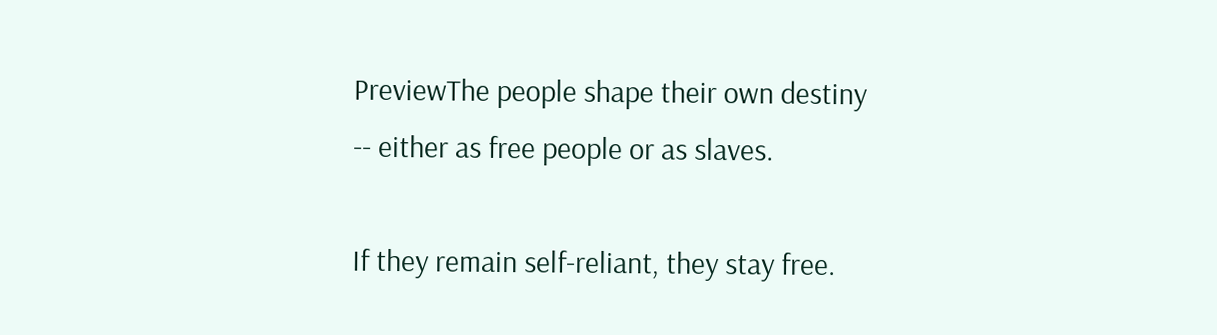PreviewThe people shape their own destiny
-- either as free people or as slaves.

If they remain self-reliant, they stay free.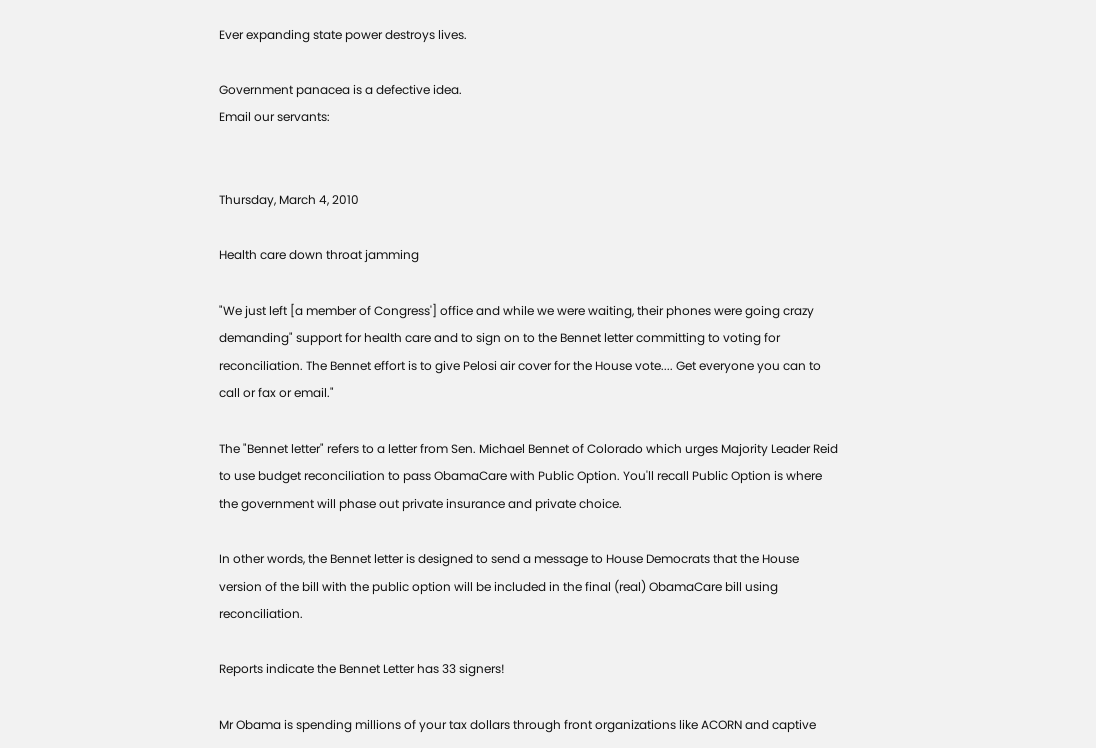Ever expanding state power destroys lives.

Government panacea is a defective idea.
Email our servants:


Thursday, March 4, 2010

Health care down throat jamming

"We just left [a member of Congress'] office and while we were waiting, their phones were going crazy demanding" support for health care and to sign on to the Bennet letter committing to voting for reconciliation. The Bennet effort is to give Pelosi air cover for the House vote.... Get everyone you can to call or fax or email."

The "Bennet letter" refers to a letter from Sen. Michael Bennet of Colorado which urges Majority Leader Reid to use budget reconciliation to pass ObamaCare with Public Option. You'll recall Public Option is where the government will phase out private insurance and private choice.

In other words, the Bennet letter is designed to send a message to House Democrats that the House version of the bill with the public option will be included in the final (real) ObamaCare bill using reconciliation.

Reports indicate the Bennet Letter has 33 signers!

Mr Obama is spending millions of your tax dollars through front organizations like ACORN and captive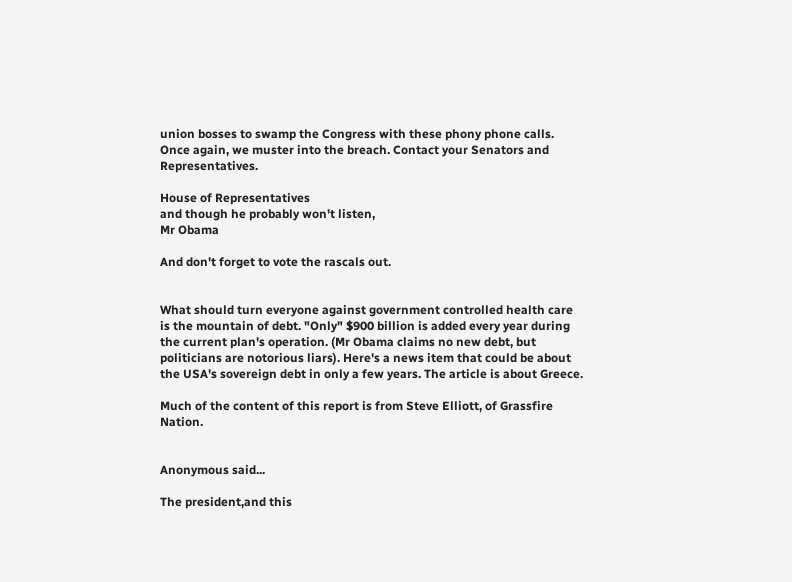union bosses to swamp the Congress with these phony phone calls. Once again, we muster into the breach. Contact your Senators and Representatives.

House of Representatives
and though he probably won't listen,
Mr Obama

And don't forget to vote the rascals out.


What should turn everyone against government controlled health care is the mountain of debt. "Only" $900 billion is added every year during the current plan's operation. (Mr Obama claims no new debt, but politicians are notorious liars). Here's a news item that could be about the USA's sovereign debt in only a few years. The article is about Greece.

Much of the content of this report is from Steve Elliott, of Grassfire Nation.


Anonymous said...

The president,and this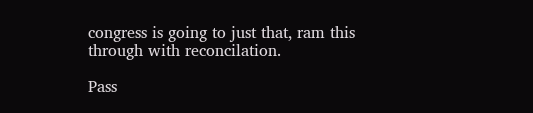congress is going to just that, ram this through with reconcilation.

Pass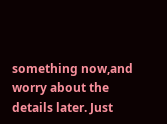something now,and worry about the details later. Just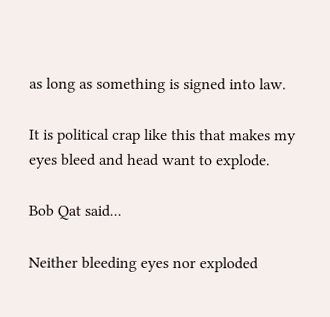as long as something is signed into law.

It is political crap like this that makes my eyes bleed and head want to explode.

Bob Qat said...

Neither bleeding eyes nor exploded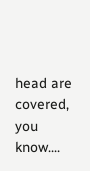head are covered, you know....